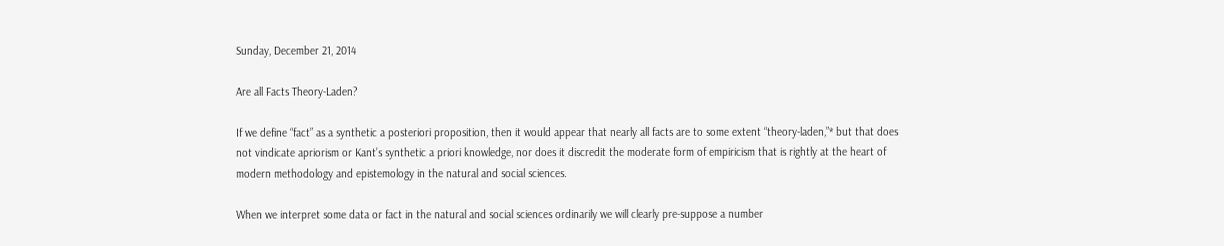Sunday, December 21, 2014

Are all Facts Theory-Laden?

If we define “fact” as a synthetic a posteriori proposition, then it would appear that nearly all facts are to some extent “theory-laden,”* but that does not vindicate apriorism or Kant’s synthetic a priori knowledge, nor does it discredit the moderate form of empiricism that is rightly at the heart of modern methodology and epistemology in the natural and social sciences.

When we interpret some data or fact in the natural and social sciences ordinarily we will clearly pre-suppose a number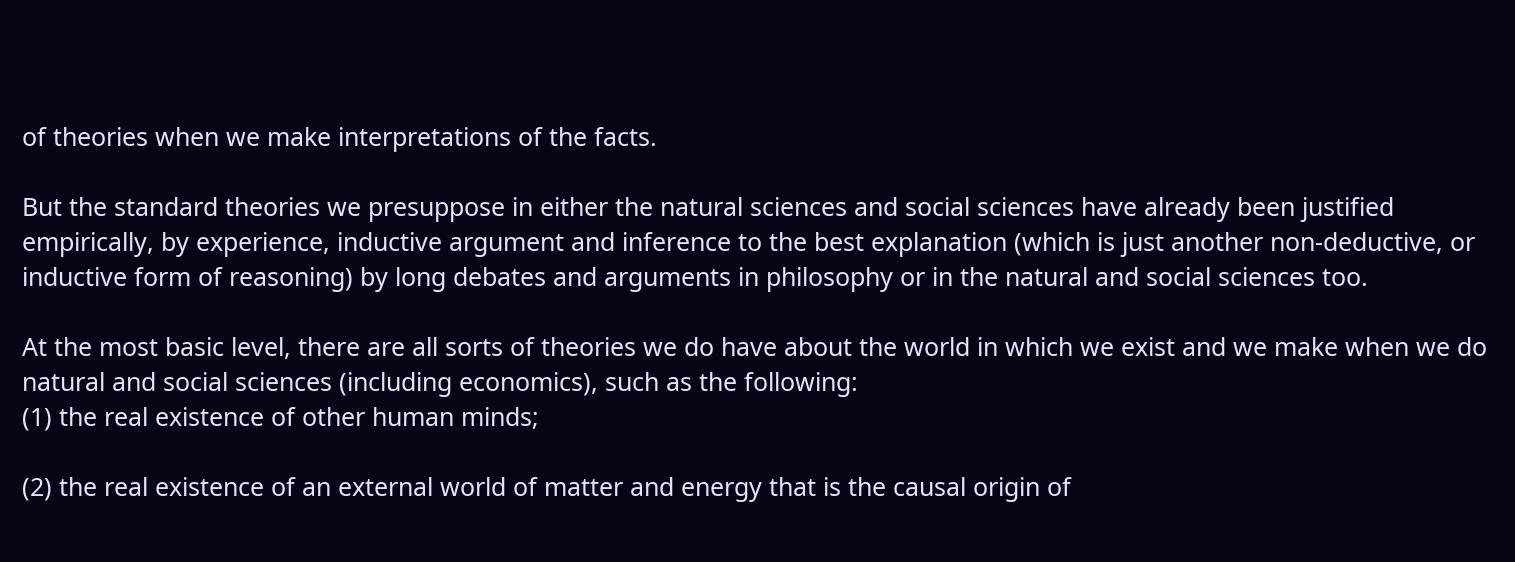of theories when we make interpretations of the facts.

But the standard theories we presuppose in either the natural sciences and social sciences have already been justified empirically, by experience, inductive argument and inference to the best explanation (which is just another non-deductive, or inductive form of reasoning) by long debates and arguments in philosophy or in the natural and social sciences too.

At the most basic level, there are all sorts of theories we do have about the world in which we exist and we make when we do natural and social sciences (including economics), such as the following:
(1) the real existence of other human minds;

(2) the real existence of an external world of matter and energy that is the causal origin of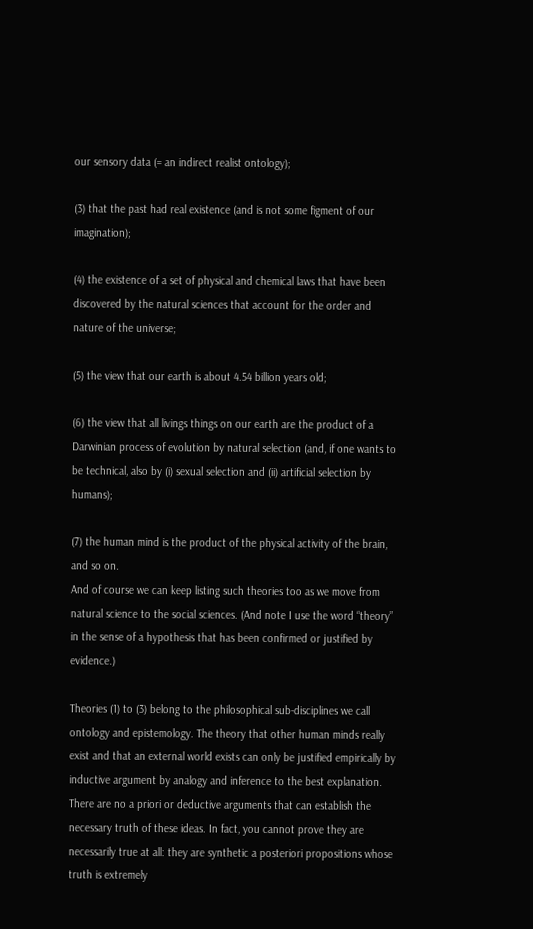our sensory data (= an indirect realist ontology);

(3) that the past had real existence (and is not some figment of our imagination);

(4) the existence of a set of physical and chemical laws that have been discovered by the natural sciences that account for the order and nature of the universe;

(5) the view that our earth is about 4.54 billion years old;

(6) the view that all livings things on our earth are the product of a Darwinian process of evolution by natural selection (and, if one wants to be technical, also by (i) sexual selection and (ii) artificial selection by humans);

(7) the human mind is the product of the physical activity of the brain, and so on.
And of course we can keep listing such theories too as we move from natural science to the social sciences. (And note I use the word “theory” in the sense of a hypothesis that has been confirmed or justified by evidence.)

Theories (1) to (3) belong to the philosophical sub-disciplines we call ontology and epistemology. The theory that other human minds really exist and that an external world exists can only be justified empirically by inductive argument by analogy and inference to the best explanation. There are no a priori or deductive arguments that can establish the necessary truth of these ideas. In fact, you cannot prove they are necessarily true at all: they are synthetic a posteriori propositions whose truth is extremely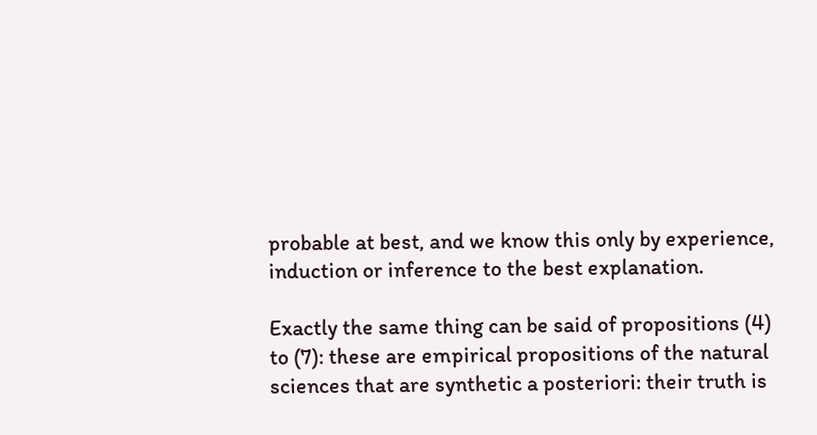probable at best, and we know this only by experience, induction or inference to the best explanation.

Exactly the same thing can be said of propositions (4) to (7): these are empirical propositions of the natural sciences that are synthetic a posteriori: their truth is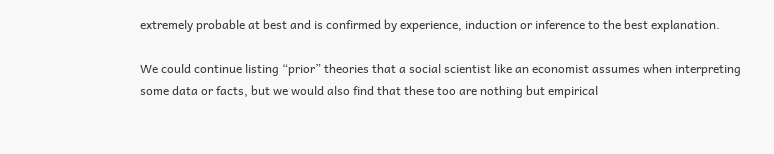extremely probable at best and is confirmed by experience, induction or inference to the best explanation.

We could continue listing “prior” theories that a social scientist like an economist assumes when interpreting some data or facts, but we would also find that these too are nothing but empirical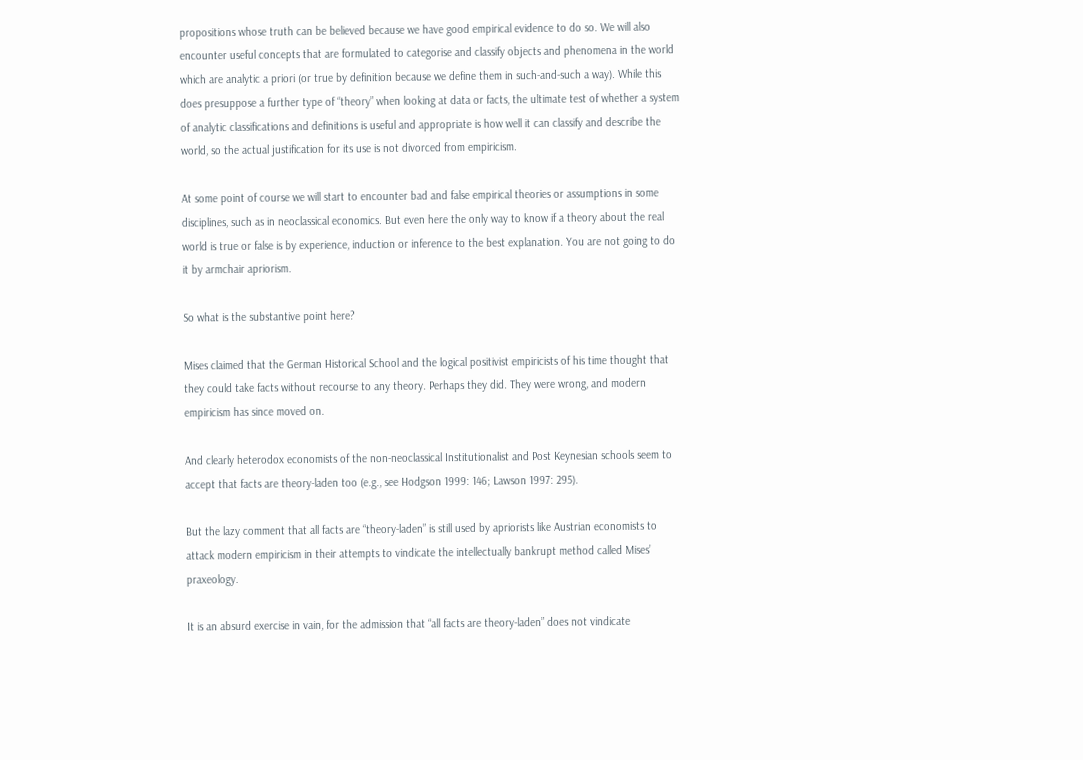propositions whose truth can be believed because we have good empirical evidence to do so. We will also encounter useful concepts that are formulated to categorise and classify objects and phenomena in the world which are analytic a priori (or true by definition because we define them in such-and-such a way). While this does presuppose a further type of “theory” when looking at data or facts, the ultimate test of whether a system of analytic classifications and definitions is useful and appropriate is how well it can classify and describe the world, so the actual justification for its use is not divorced from empiricism.

At some point of course we will start to encounter bad and false empirical theories or assumptions in some disciplines, such as in neoclassical economics. But even here the only way to know if a theory about the real world is true or false is by experience, induction or inference to the best explanation. You are not going to do it by armchair apriorism.

So what is the substantive point here?

Mises claimed that the German Historical School and the logical positivist empiricists of his time thought that they could take facts without recourse to any theory. Perhaps they did. They were wrong, and modern empiricism has since moved on.

And clearly heterodox economists of the non-neoclassical Institutionalist and Post Keynesian schools seem to accept that facts are theory-laden too (e.g., see Hodgson 1999: 146; Lawson 1997: 295).

But the lazy comment that all facts are “theory-laden” is still used by apriorists like Austrian economists to attack modern empiricism in their attempts to vindicate the intellectually bankrupt method called Mises’ praxeology.

It is an absurd exercise in vain, for the admission that “all facts are theory-laden” does not vindicate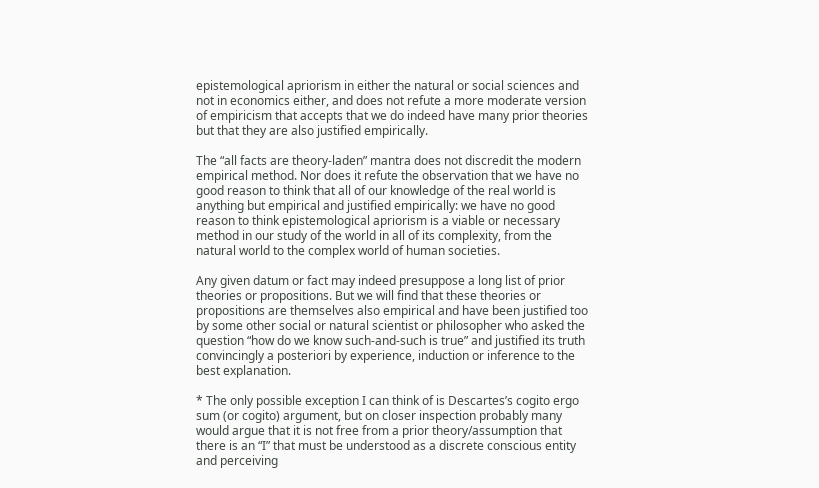epistemological apriorism in either the natural or social sciences and not in economics either, and does not refute a more moderate version of empiricism that accepts that we do indeed have many prior theories but that they are also justified empirically.

The “all facts are theory-laden” mantra does not discredit the modern empirical method. Nor does it refute the observation that we have no good reason to think that all of our knowledge of the real world is anything but empirical and justified empirically: we have no good reason to think epistemological apriorism is a viable or necessary method in our study of the world in all of its complexity, from the natural world to the complex world of human societies.

Any given datum or fact may indeed presuppose a long list of prior theories or propositions. But we will find that these theories or propositions are themselves also empirical and have been justified too by some other social or natural scientist or philosopher who asked the question “how do we know such-and-such is true” and justified its truth convincingly a posteriori by experience, induction or inference to the best explanation.

* The only possible exception I can think of is Descartes’s cogito ergo sum (or cogito) argument, but on closer inspection probably many would argue that it is not free from a prior theory/assumption that there is an “I” that must be understood as a discrete conscious entity and perceiving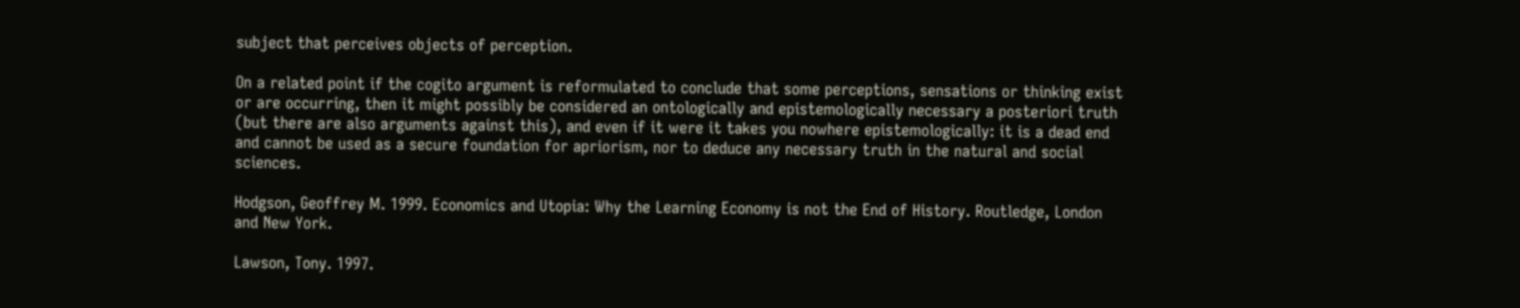subject that perceives objects of perception.

On a related point if the cogito argument is reformulated to conclude that some perceptions, sensations or thinking exist or are occurring, then it might possibly be considered an ontologically and epistemologically necessary a posteriori truth (but there are also arguments against this), and even if it were it takes you nowhere epistemologically: it is a dead end and cannot be used as a secure foundation for apriorism, nor to deduce any necessary truth in the natural and social sciences.

Hodgson, Geoffrey M. 1999. Economics and Utopia: Why the Learning Economy is not the End of History. Routledge, London and New York.

Lawson, Tony. 1997.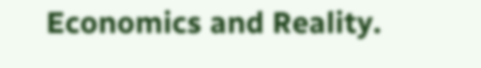Economics and Reality.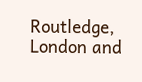Routledge, London and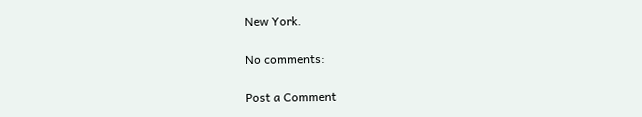New York.

No comments:

Post a Comment